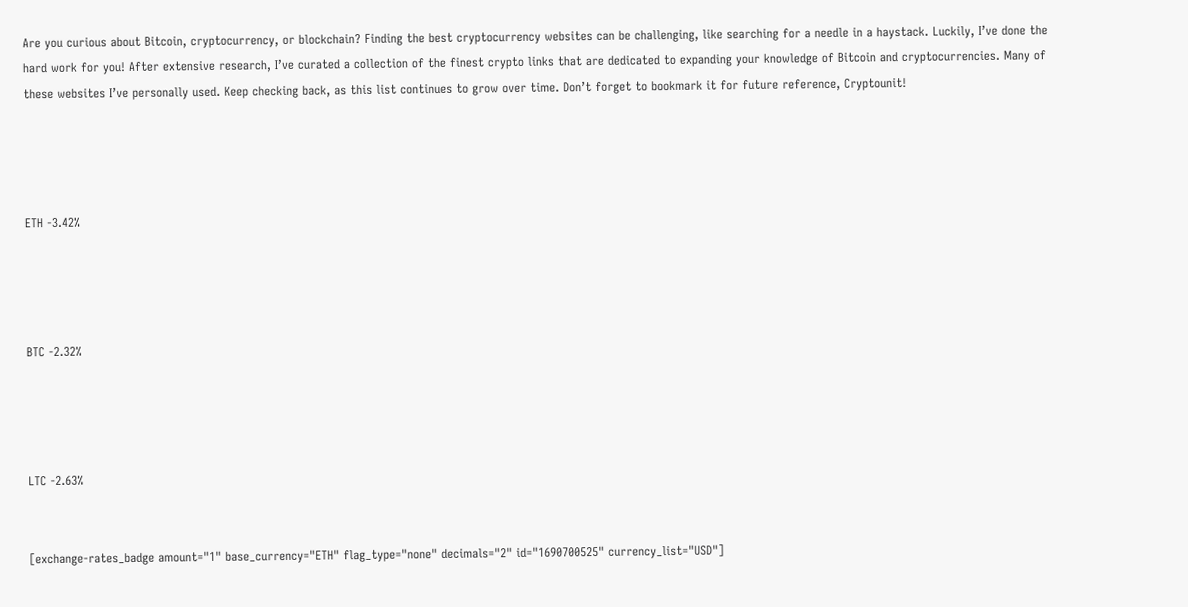Are you curious about Bitcoin, cryptocurrency, or blockchain? Finding the best cryptocurrency websites can be challenging, like searching for a needle in a haystack. Luckily, I’ve done the hard work for you! After extensive research, I’ve curated a collection of the finest crypto links that are dedicated to expanding your knowledge of Bitcoin and cryptocurrencies. Many of these websites I’ve personally used. Keep checking back, as this list continues to grow over time. Don’t forget to bookmark it for future reference, Cryptounit!




ETH -3.42%




BTC -2.32%




LTC -2.63%


[exchange-rates_badge amount="1" base_currency="ETH" flag_type="none" decimals="2" id="1690700525" currency_list="USD"]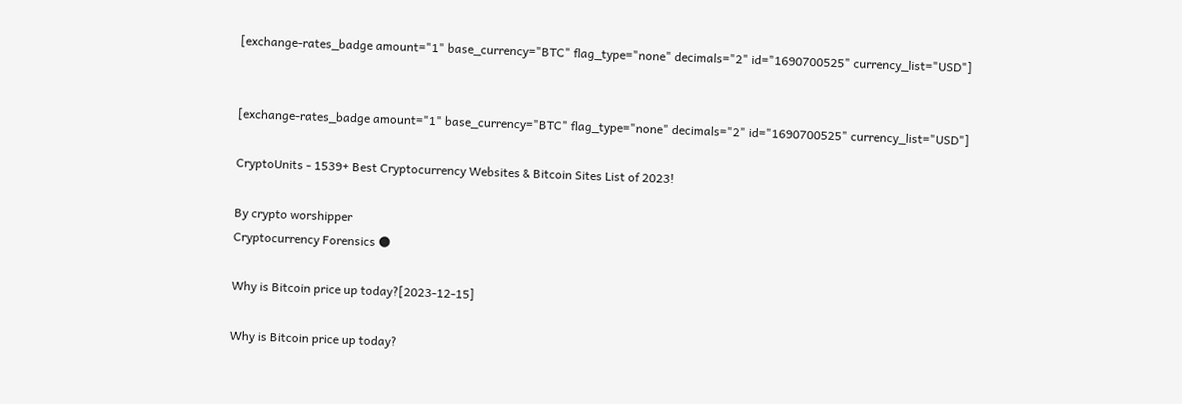[exchange-rates_badge amount="1" base_currency="BTC" flag_type="none" decimals="2" id="1690700525" currency_list="USD"]


[exchange-rates_badge amount="1" base_currency="BTC" flag_type="none" decimals="2" id="1690700525" currency_list="USD"]

CryptoUnits - 1539+ Best Cryptocurrency Websites & Bitcoin Sites List of 2023!

By crypto worshipper
Cryptocurrency Forensics 🌑

Why is Bitcoin price up today?[2023-12-15]

Why is Bitcoin price up today?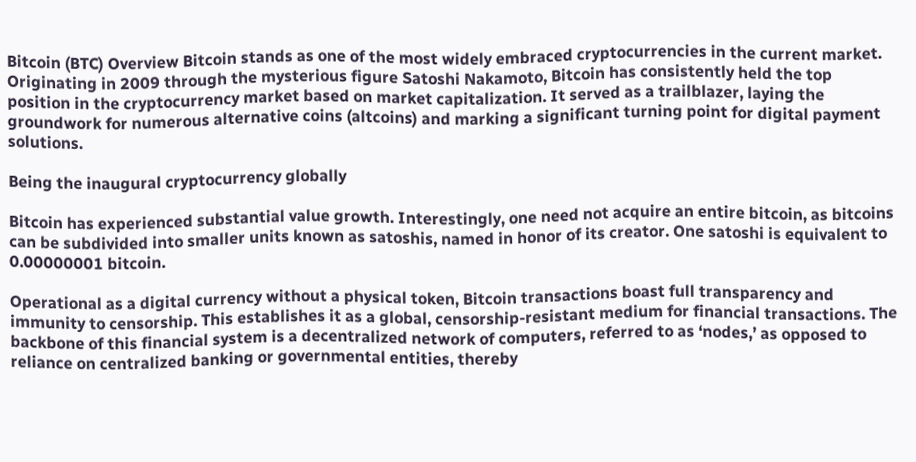Bitcoin (BTC) Overview Bitcoin stands as one of the most widely embraced cryptocurrencies in the current market. Originating in 2009 through the mysterious figure Satoshi Nakamoto, Bitcoin has consistently held the top position in the cryptocurrency market based on market capitalization. It served as a trailblazer, laying the groundwork for numerous alternative coins (altcoins) and marking a significant turning point for digital payment solutions.

Being the inaugural cryptocurrency globally

Bitcoin has experienced substantial value growth. Interestingly, one need not acquire an entire bitcoin, as bitcoins can be subdivided into smaller units known as satoshis, named in honor of its creator. One satoshi is equivalent to 0.00000001 bitcoin.

Operational as a digital currency without a physical token, Bitcoin transactions boast full transparency and immunity to censorship. This establishes it as a global, censorship-resistant medium for financial transactions. The backbone of this financial system is a decentralized network of computers, referred to as ‘nodes,’ as opposed to reliance on centralized banking or governmental entities, thereby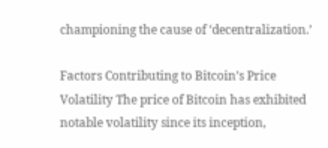championing the cause of ‘decentralization.’

Factors Contributing to Bitcoin’s Price Volatility The price of Bitcoin has exhibited notable volatility since its inception,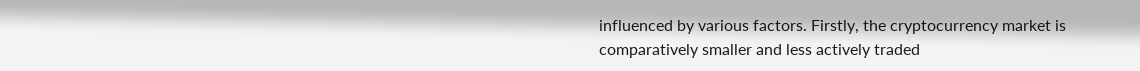influenced by various factors. Firstly, the cryptocurrency market is comparatively smaller and less actively traded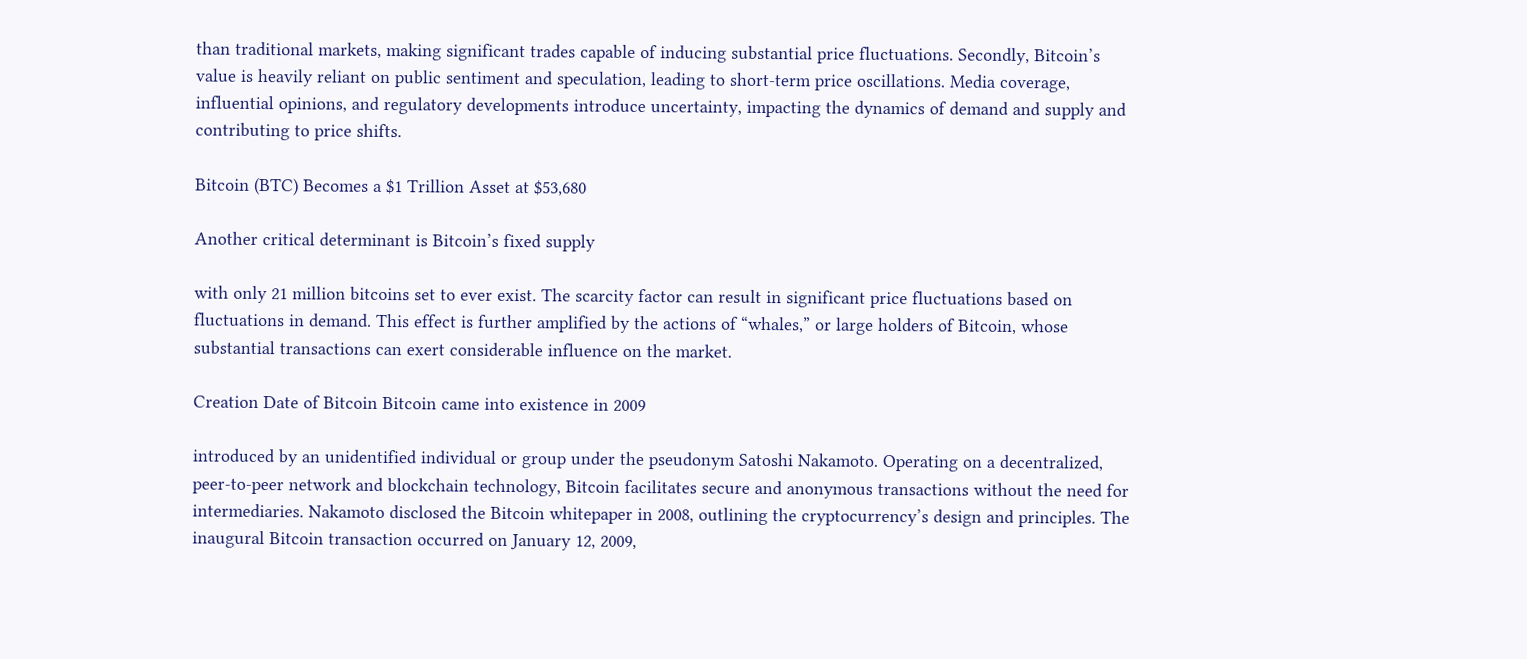than traditional markets, making significant trades capable of inducing substantial price fluctuations. Secondly, Bitcoin’s value is heavily reliant on public sentiment and speculation, leading to short-term price oscillations. Media coverage, influential opinions, and regulatory developments introduce uncertainty, impacting the dynamics of demand and supply and contributing to price shifts.

Bitcoin (BTC) Becomes a $1 Trillion Asset at $53,680

Another critical determinant is Bitcoin’s fixed supply

with only 21 million bitcoins set to ever exist. The scarcity factor can result in significant price fluctuations based on fluctuations in demand. This effect is further amplified by the actions of “whales,” or large holders of Bitcoin, whose substantial transactions can exert considerable influence on the market.

Creation Date of Bitcoin Bitcoin came into existence in 2009

introduced by an unidentified individual or group under the pseudonym Satoshi Nakamoto. Operating on a decentralized, peer-to-peer network and blockchain technology, Bitcoin facilitates secure and anonymous transactions without the need for intermediaries. Nakamoto disclosed the Bitcoin whitepaper in 2008, outlining the cryptocurrency’s design and principles. The inaugural Bitcoin transaction occurred on January 12, 2009,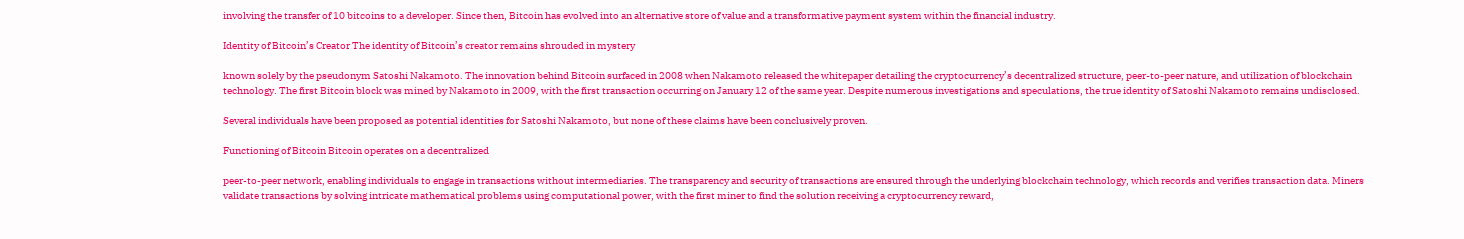involving the transfer of 10 bitcoins to a developer. Since then, Bitcoin has evolved into an alternative store of value and a transformative payment system within the financial industry.

Identity of Bitcoin’s Creator The identity of Bitcoin’s creator remains shrouded in mystery

known solely by the pseudonym Satoshi Nakamoto. The innovation behind Bitcoin surfaced in 2008 when Nakamoto released the whitepaper detailing the cryptocurrency’s decentralized structure, peer-to-peer nature, and utilization of blockchain technology. The first Bitcoin block was mined by Nakamoto in 2009, with the first transaction occurring on January 12 of the same year. Despite numerous investigations and speculations, the true identity of Satoshi Nakamoto remains undisclosed.

Several individuals have been proposed as potential identities for Satoshi Nakamoto, but none of these claims have been conclusively proven.

Functioning of Bitcoin Bitcoin operates on a decentralized

peer-to-peer network, enabling individuals to engage in transactions without intermediaries. The transparency and security of transactions are ensured through the underlying blockchain technology, which records and verifies transaction data. Miners validate transactions by solving intricate mathematical problems using computational power, with the first miner to find the solution receiving a cryptocurrency reward,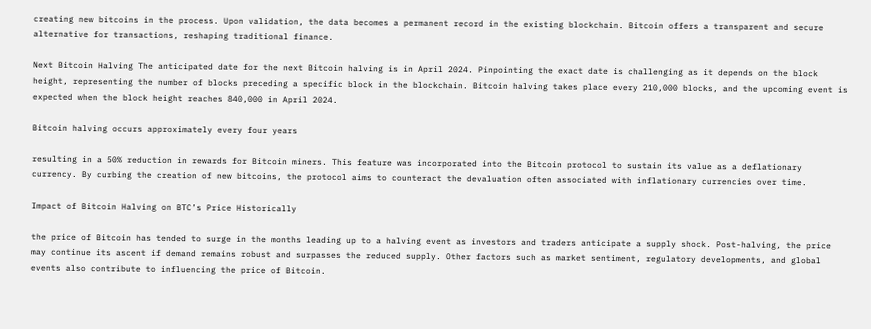creating new bitcoins in the process. Upon validation, the data becomes a permanent record in the existing blockchain. Bitcoin offers a transparent and secure alternative for transactions, reshaping traditional finance.

Next Bitcoin Halving The anticipated date for the next Bitcoin halving is in April 2024. Pinpointing the exact date is challenging as it depends on the block height, representing the number of blocks preceding a specific block in the blockchain. Bitcoin halving takes place every 210,000 blocks, and the upcoming event is expected when the block height reaches 840,000 in April 2024.

Bitcoin halving occurs approximately every four years

resulting in a 50% reduction in rewards for Bitcoin miners. This feature was incorporated into the Bitcoin protocol to sustain its value as a deflationary currency. By curbing the creation of new bitcoins, the protocol aims to counteract the devaluation often associated with inflationary currencies over time.

Impact of Bitcoin Halving on BTC’s Price Historically

the price of Bitcoin has tended to surge in the months leading up to a halving event as investors and traders anticipate a supply shock. Post-halving, the price may continue its ascent if demand remains robust and surpasses the reduced supply. Other factors such as market sentiment, regulatory developments, and global events also contribute to influencing the price of Bitcoin.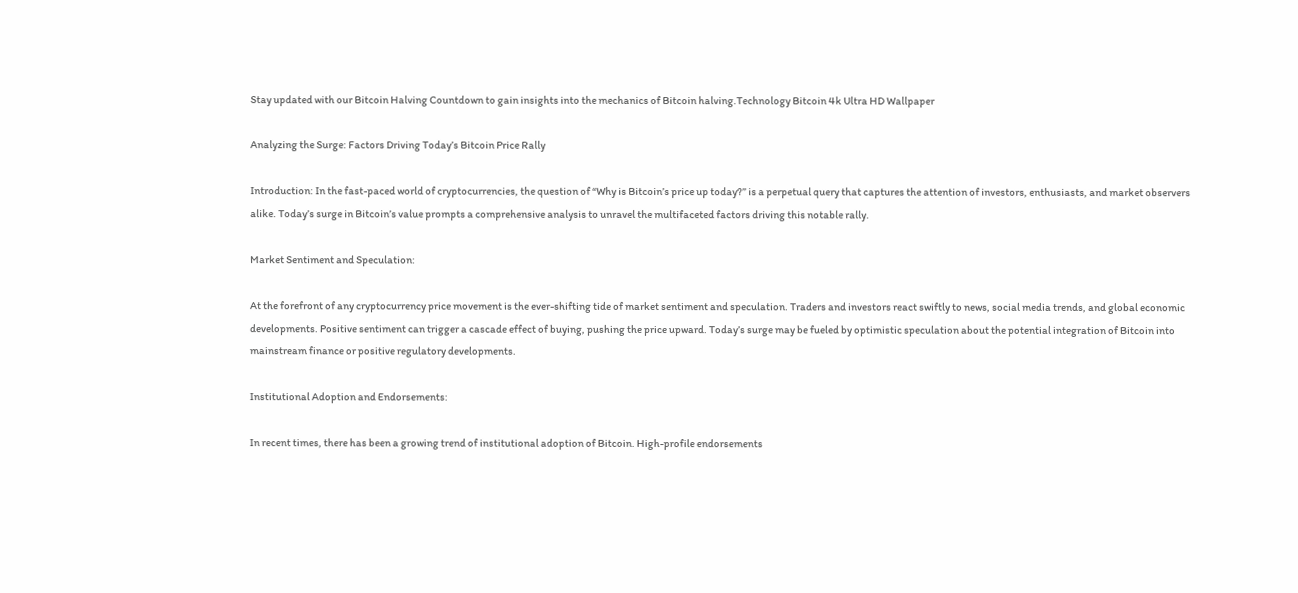Stay updated with our Bitcoin Halving Countdown to gain insights into the mechanics of Bitcoin halving.Technology Bitcoin 4k Ultra HD Wallpaper

Analyzing the Surge: Factors Driving Today’s Bitcoin Price Rally

Introduction: In the fast-paced world of cryptocurrencies, the question of “Why is Bitcoin’s price up today?” is a perpetual query that captures the attention of investors, enthusiasts, and market observers alike. Today’s surge in Bitcoin’s value prompts a comprehensive analysis to unravel the multifaceted factors driving this notable rally.

Market Sentiment and Speculation:

At the forefront of any cryptocurrency price movement is the ever-shifting tide of market sentiment and speculation. Traders and investors react swiftly to news, social media trends, and global economic developments. Positive sentiment can trigger a cascade effect of buying, pushing the price upward. Today’s surge may be fueled by optimistic speculation about the potential integration of Bitcoin into mainstream finance or positive regulatory developments.

Institutional Adoption and Endorsements:

In recent times, there has been a growing trend of institutional adoption of Bitcoin. High-profile endorsements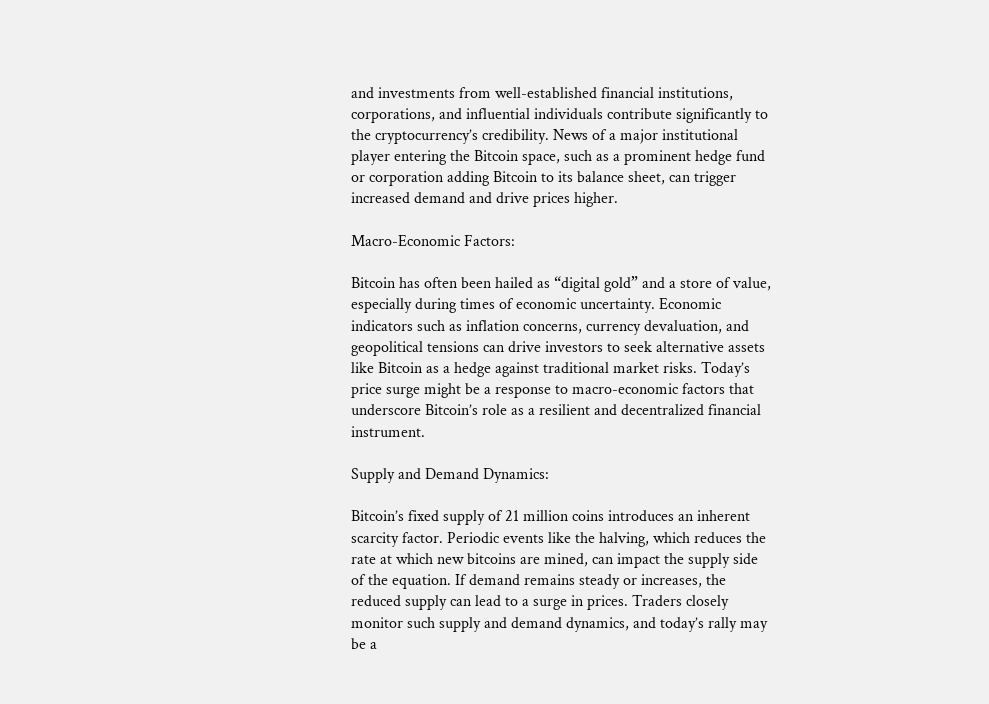and investments from well-established financial institutions, corporations, and influential individuals contribute significantly to the cryptocurrency’s credibility. News of a major institutional player entering the Bitcoin space, such as a prominent hedge fund or corporation adding Bitcoin to its balance sheet, can trigger increased demand and drive prices higher.

Macro-Economic Factors:

Bitcoin has often been hailed as “digital gold” and a store of value, especially during times of economic uncertainty. Economic indicators such as inflation concerns, currency devaluation, and geopolitical tensions can drive investors to seek alternative assets like Bitcoin as a hedge against traditional market risks. Today’s price surge might be a response to macro-economic factors that underscore Bitcoin’s role as a resilient and decentralized financial instrument.

Supply and Demand Dynamics:

Bitcoin’s fixed supply of 21 million coins introduces an inherent scarcity factor. Periodic events like the halving, which reduces the rate at which new bitcoins are mined, can impact the supply side of the equation. If demand remains steady or increases, the reduced supply can lead to a surge in prices. Traders closely monitor such supply and demand dynamics, and today’s rally may be a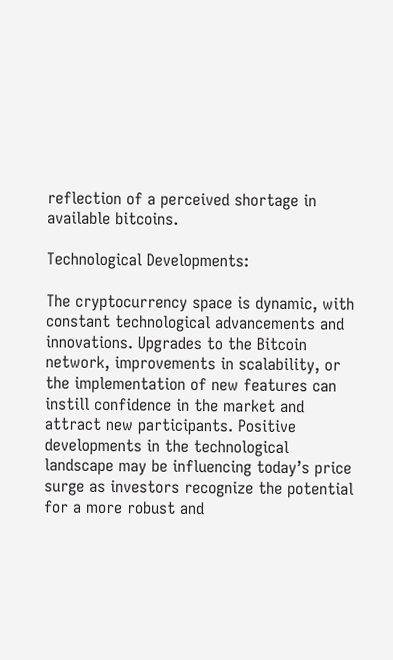reflection of a perceived shortage in available bitcoins.

Technological Developments:

The cryptocurrency space is dynamic, with constant technological advancements and innovations. Upgrades to the Bitcoin network, improvements in scalability, or the implementation of new features can instill confidence in the market and attract new participants. Positive developments in the technological landscape may be influencing today’s price surge as investors recognize the potential for a more robust and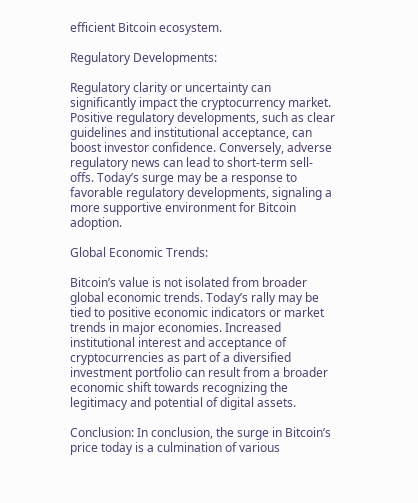efficient Bitcoin ecosystem.

Regulatory Developments:

Regulatory clarity or uncertainty can significantly impact the cryptocurrency market. Positive regulatory developments, such as clear guidelines and institutional acceptance, can boost investor confidence. Conversely, adverse regulatory news can lead to short-term sell-offs. Today’s surge may be a response to favorable regulatory developments, signaling a more supportive environment for Bitcoin adoption.

Global Economic Trends:

Bitcoin’s value is not isolated from broader global economic trends. Today’s rally may be tied to positive economic indicators or market trends in major economies. Increased institutional interest and acceptance of cryptocurrencies as part of a diversified investment portfolio can result from a broader economic shift towards recognizing the legitimacy and potential of digital assets.

Conclusion: In conclusion, the surge in Bitcoin’s price today is a culmination of various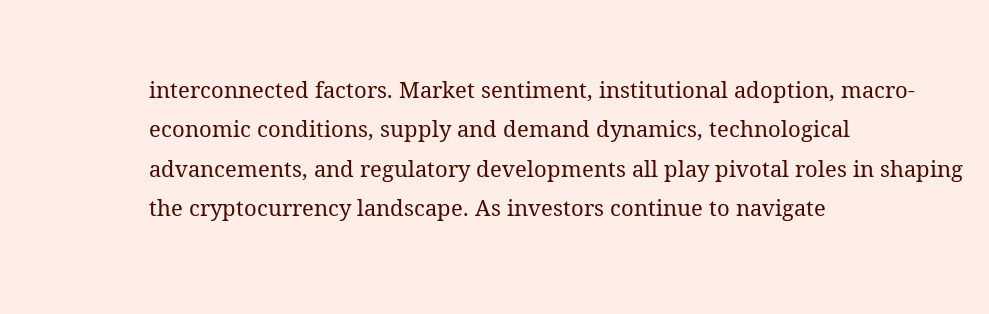interconnected factors. Market sentiment, institutional adoption, macro-economic conditions, supply and demand dynamics, technological advancements, and regulatory developments all play pivotal roles in shaping the cryptocurrency landscape. As investors continue to navigate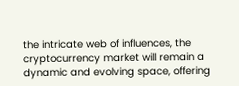the intricate web of influences, the cryptocurrency market will remain a dynamic and evolving space, offering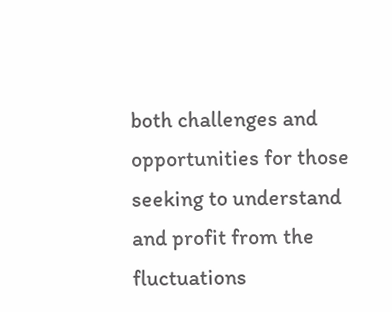both challenges and opportunities for those seeking to understand and profit from the fluctuations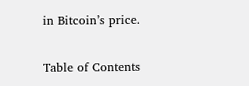in Bitcoin’s price.

Table of Contents